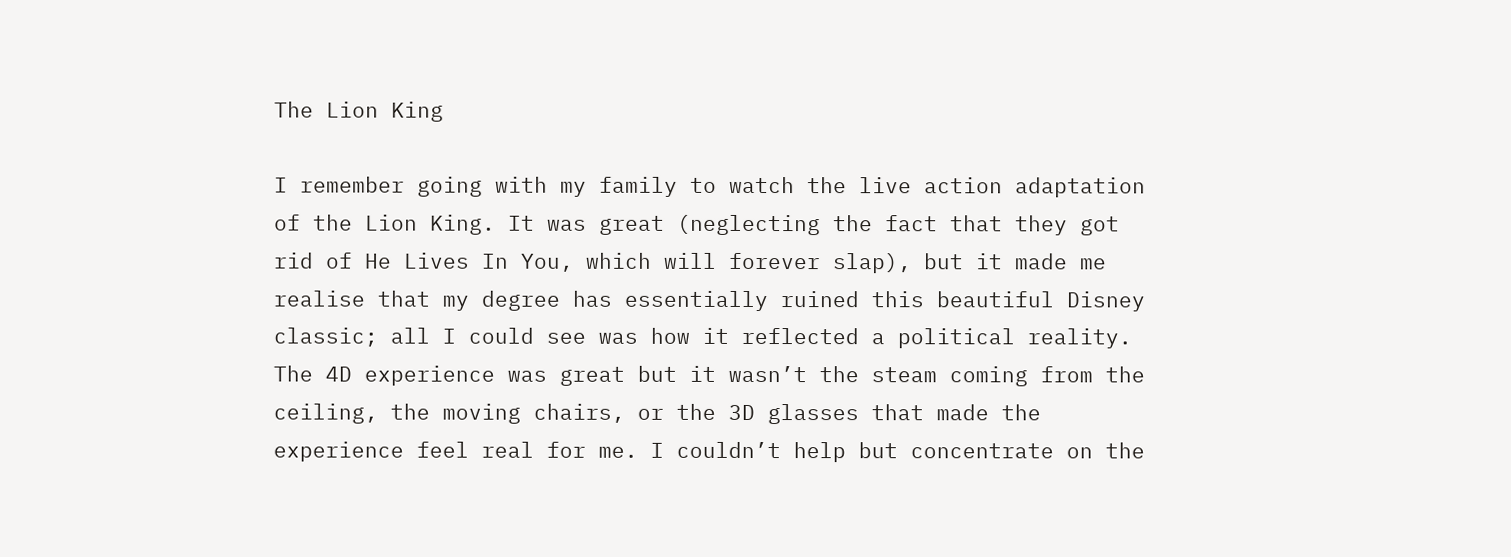The Lion King

I remember going with my family to watch the live action adaptation of the Lion King. It was great (neglecting the fact that they got rid of He Lives In You, which will forever slap), but it made me realise that my degree has essentially ruined this beautiful Disney classic; all I could see was how it reflected a political reality. The 4D experience was great but it wasn’t the steam coming from the ceiling, the moving chairs, or the 3D glasses that made the experience feel real for me. I couldn’t help but concentrate on the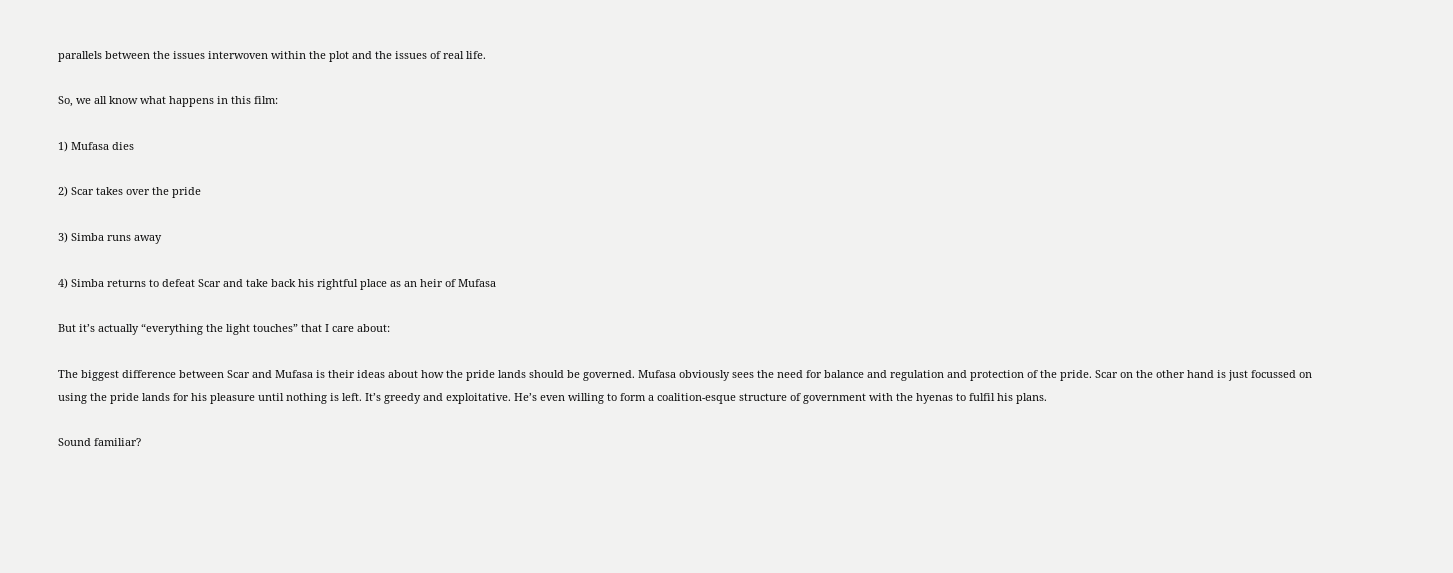parallels between the issues interwoven within the plot and the issues of real life.

So, we all know what happens in this film:

1) Mufasa dies

2) Scar takes over the pride

3) Simba runs away

4) Simba returns to defeat Scar and take back his rightful place as an heir of Mufasa

But it’s actually “everything the light touches” that I care about:

The biggest difference between Scar and Mufasa is their ideas about how the pride lands should be governed. Mufasa obviously sees the need for balance and regulation and protection of the pride. Scar on the other hand is just focussed on using the pride lands for his pleasure until nothing is left. It’s greedy and exploitative. He’s even willing to form a coalition-esque structure of government with the hyenas to fulfil his plans.

Sound familiar?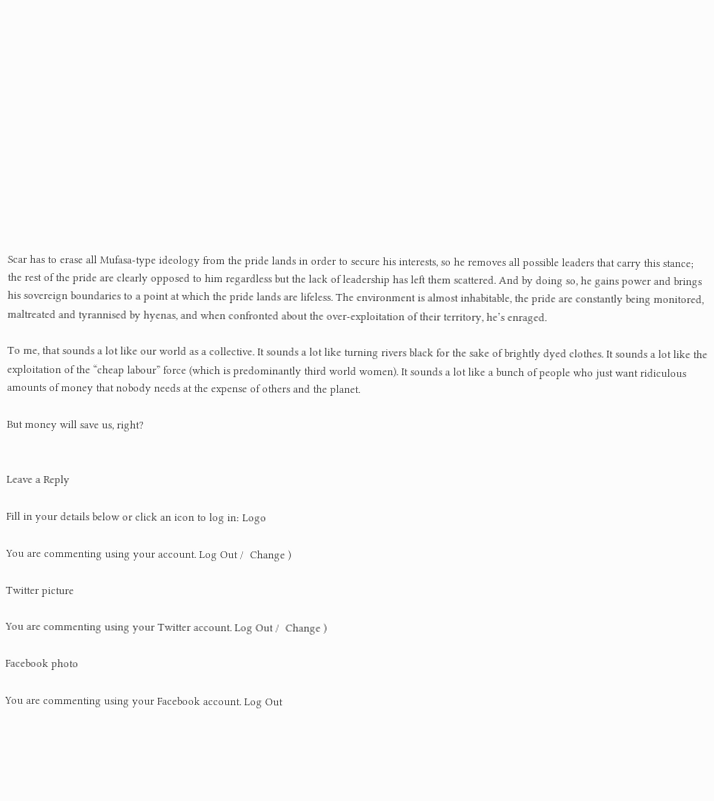Scar has to erase all Mufasa-type ideology from the pride lands in order to secure his interests, so he removes all possible leaders that carry this stance; the rest of the pride are clearly opposed to him regardless but the lack of leadership has left them scattered. And by doing so, he gains power and brings his sovereign boundaries to a point at which the pride lands are lifeless. The environment is almost inhabitable, the pride are constantly being monitored, maltreated and tyrannised by hyenas, and when confronted about the over-exploitation of their territory, he’s enraged.

To me, that sounds a lot like our world as a collective. It sounds a lot like turning rivers black for the sake of brightly dyed clothes. It sounds a lot like the exploitation of the “cheap labour” force (which is predominantly third world women). It sounds a lot like a bunch of people who just want ridiculous amounts of money that nobody needs at the expense of others and the planet.

But money will save us, right?


Leave a Reply

Fill in your details below or click an icon to log in: Logo

You are commenting using your account. Log Out /  Change )

Twitter picture

You are commenting using your Twitter account. Log Out /  Change )

Facebook photo

You are commenting using your Facebook account. Log Out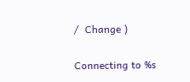/  Change )

Connecting to %s